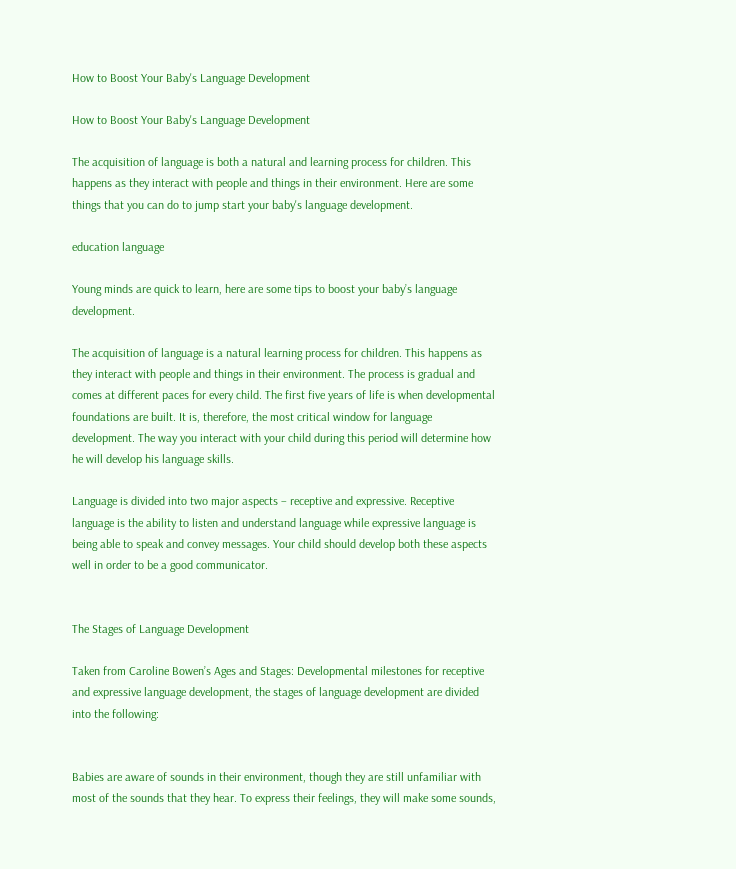How to Boost Your Baby's Language Development

How to Boost Your Baby's Language Development

The acquisition of language is both a natural and learning process for children. This happens as they interact with people and things in their environment. Here are some things that you can do to jump start your baby's language development.

education language

Young minds are quick to learn, here are some tips to boost your baby’s language development.

The acquisition of language is a natural learning process for children. This happens as they interact with people and things in their environment. The process is gradual and comes at different paces for every child. The first five years of life is when developmental foundations are built. It is, therefore, the most critical window for language development. The way you interact with your child during this period will determine how he will develop his language skills.

Language is divided into two major aspects – receptive and expressive. Receptive language is the ability to listen and understand language while expressive language is being able to speak and convey messages. Your child should develop both these aspects well in order to be a good communicator.


The Stages of Language Development

Taken from Caroline Bowen’s Ages and Stages: Developmental milestones for receptive and expressive language development, the stages of language development are divided into the following:


Babies are aware of sounds in their environment, though they are still unfamiliar with most of the sounds that they hear. To express their feelings, they will make some sounds,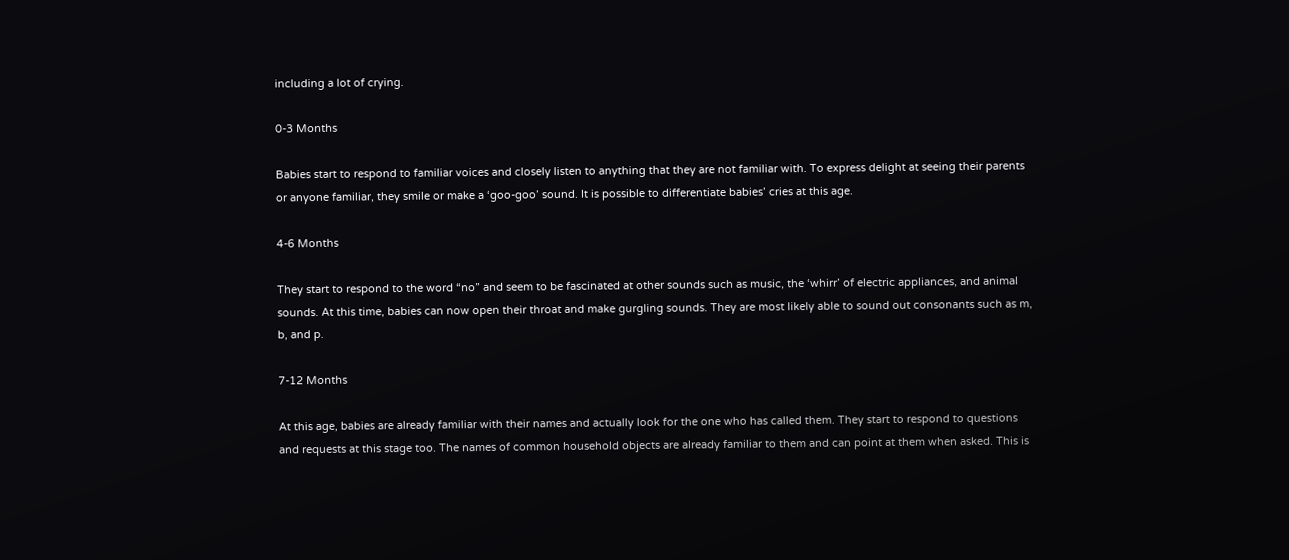including a lot of crying.

0-3 Months

Babies start to respond to familiar voices and closely listen to anything that they are not familiar with. To express delight at seeing their parents or anyone familiar, they smile or make a ‘goo-goo’ sound. It is possible to differentiate babies’ cries at this age.

4-6 Months

They start to respond to the word “no” and seem to be fascinated at other sounds such as music, the ‘whirr’ of electric appliances, and animal sounds. At this time, babies can now open their throat and make gurgling sounds. They are most likely able to sound out consonants such as m, b, and p.

7-12 Months

At this age, babies are already familiar with their names and actually look for the one who has called them. They start to respond to questions and requests at this stage too. The names of common household objects are already familiar to them and can point at them when asked. This is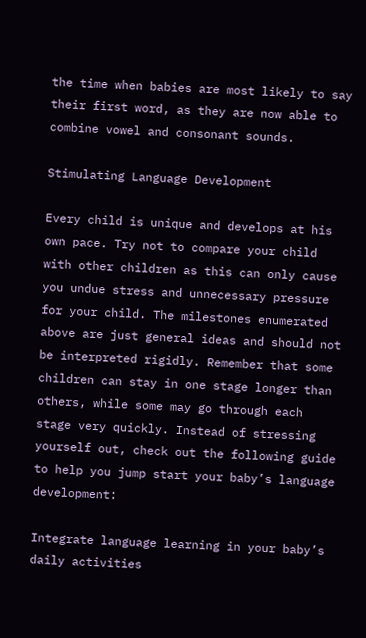the time when babies are most likely to say their first word, as they are now able to combine vowel and consonant sounds.

Stimulating Language Development

Every child is unique and develops at his own pace. Try not to compare your child with other children as this can only cause you undue stress and unnecessary pressure for your child. The milestones enumerated above are just general ideas and should not be interpreted rigidly. Remember that some children can stay in one stage longer than others, while some may go through each stage very quickly. Instead of stressing yourself out, check out the following guide to help you jump start your baby’s language development:

Integrate language learning in your baby’s daily activities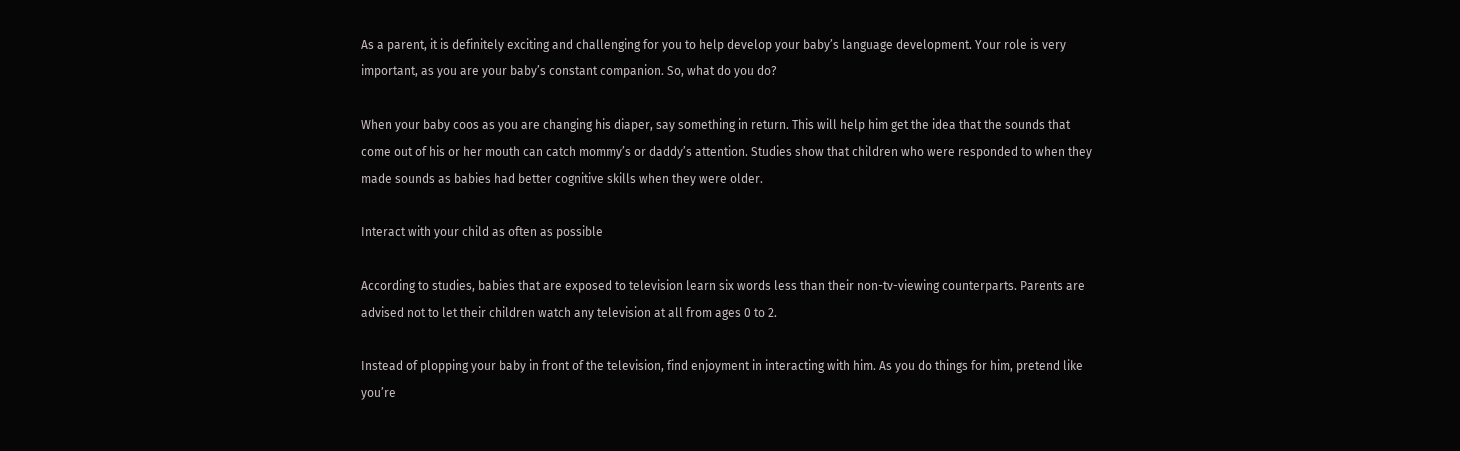As a parent, it is definitely exciting and challenging for you to help develop your baby’s language development. Your role is very important, as you are your baby’s constant companion. So, what do you do?

When your baby coos as you are changing his diaper, say something in return. This will help him get the idea that the sounds that come out of his or her mouth can catch mommy’s or daddy’s attention. Studies show that children who were responded to when they made sounds as babies had better cognitive skills when they were older.

Interact with your child as often as possible

According to studies, babies that are exposed to television learn six words less than their non-tv-viewing counterparts. Parents are advised not to let their children watch any television at all from ages 0 to 2.

Instead of plopping your baby in front of the television, find enjoyment in interacting with him. As you do things for him, pretend like you’re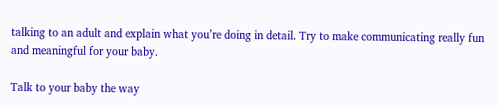talking to an adult and explain what you’re doing in detail. Try to make communicating really fun and meaningful for your baby.

Talk to your baby the way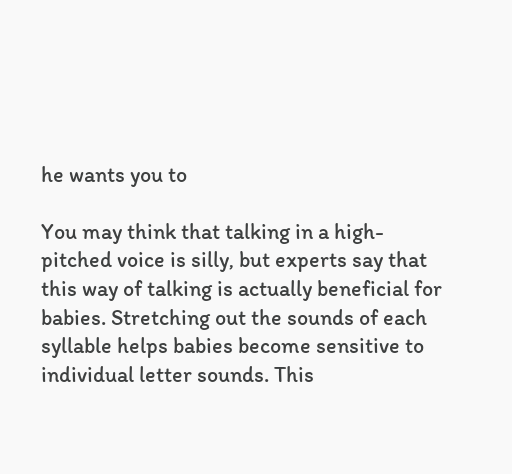he wants you to

You may think that talking in a high-pitched voice is silly, but experts say that this way of talking is actually beneficial for babies. Stretching out the sounds of each syllable helps babies become sensitive to individual letter sounds. This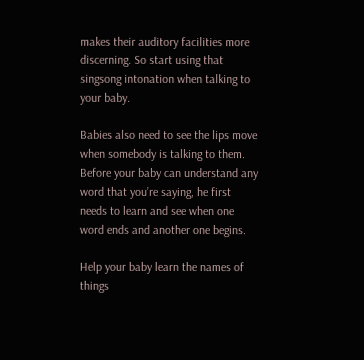makes their auditory facilities more discerning. So start using that singsong intonation when talking to your baby.

Babies also need to see the lips move when somebody is talking to them. Before your baby can understand any word that you’re saying, he first needs to learn and see when one word ends and another one begins.

Help your baby learn the names of things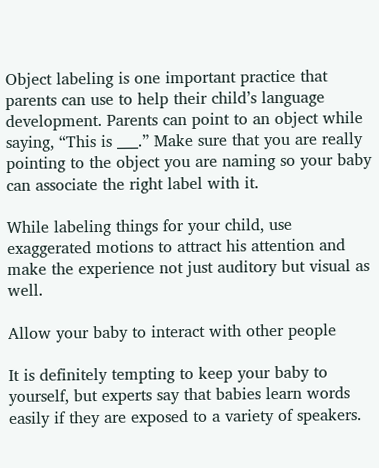Object labeling is one important practice that parents can use to help their child’s language development. Parents can point to an object while saying, “This is ___.” Make sure that you are really pointing to the object you are naming so your baby can associate the right label with it.

While labeling things for your child, use exaggerated motions to attract his attention and make the experience not just auditory but visual as well.

Allow your baby to interact with other people

It is definitely tempting to keep your baby to yourself, but experts say that babies learn words easily if they are exposed to a variety of speakers.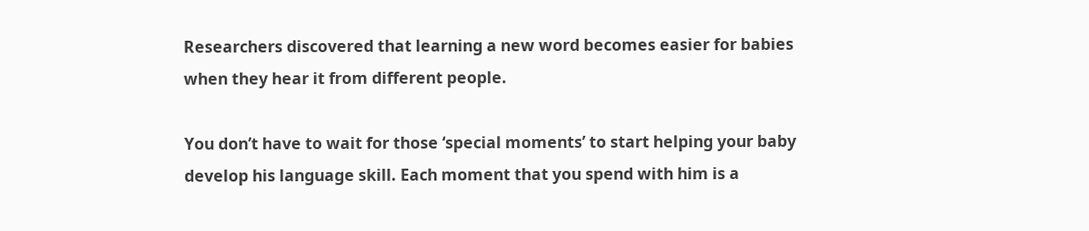Researchers discovered that learning a new word becomes easier for babies when they hear it from different people.

You don’t have to wait for those ‘special moments’ to start helping your baby develop his language skill. Each moment that you spend with him is a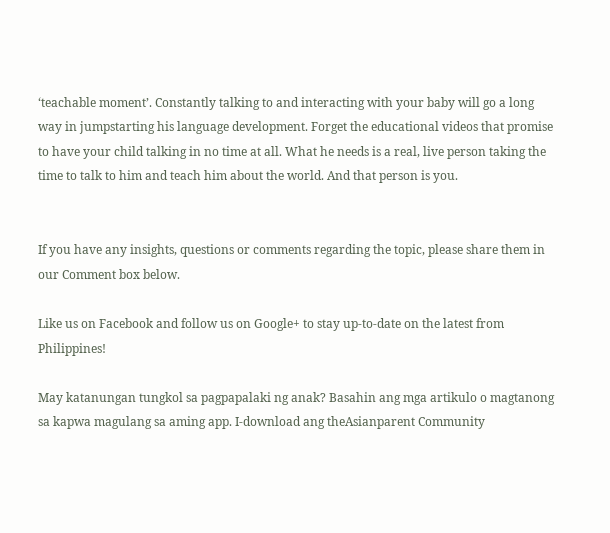‘teachable moment’. Constantly talking to and interacting with your baby will go a long way in jumpstarting his language development. Forget the educational videos that promise to have your child talking in no time at all. What he needs is a real, live person taking the time to talk to him and teach him about the world. And that person is you.


If you have any insights, questions or comments regarding the topic, please share them in our Comment box below.

Like us on Facebook and follow us on Google+ to stay up-to-date on the latest from Philippines!

May katanungan tungkol sa pagpapalaki ng anak? Basahin ang mga artikulo o magtanong sa kapwa magulang sa aming app. I-download ang theAsianparent Community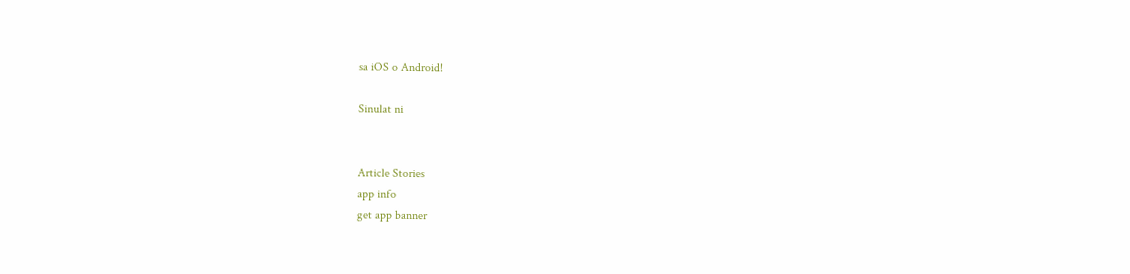sa iOS o Android!

Sinulat ni


Article Stories
app info
get app banner